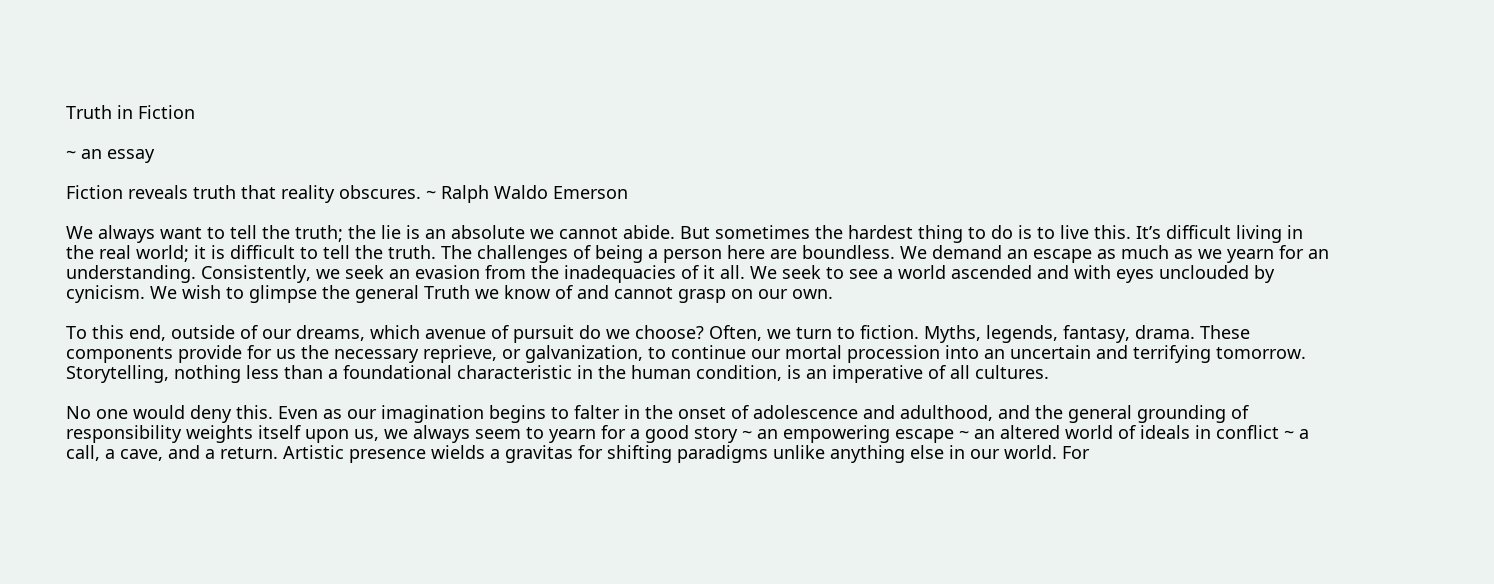Truth in Fiction

~ an essay

Fiction reveals truth that reality obscures. ~ Ralph Waldo Emerson

We always want to tell the truth; the lie is an absolute we cannot abide. But sometimes the hardest thing to do is to live this. It’s difficult living in the real world; it is difficult to tell the truth. The challenges of being a person here are boundless. We demand an escape as much as we yearn for an understanding. Consistently, we seek an evasion from the inadequacies of it all. We seek to see a world ascended and with eyes unclouded by cynicism. We wish to glimpse the general Truth we know of and cannot grasp on our own.

To this end, outside of our dreams, which avenue of pursuit do we choose? Often, we turn to fiction. Myths, legends, fantasy, drama. These components provide for us the necessary reprieve, or galvanization, to continue our mortal procession into an uncertain and terrifying tomorrow. Storytelling, nothing less than a foundational characteristic in the human condition, is an imperative of all cultures.

No one would deny this. Even as our imagination begins to falter in the onset of adolescence and adulthood, and the general grounding of responsibility weights itself upon us, we always seem to yearn for a good story ~ an empowering escape ~ an altered world of ideals in conflict ~ a call, a cave, and a return. Artistic presence wields a gravitas for shifting paradigms unlike anything else in our world. For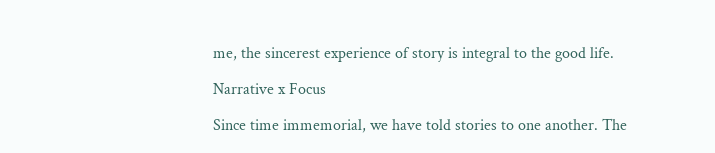me, the sincerest experience of story is integral to the good life.

Narrative x Focus

Since time immemorial, we have told stories to one another. The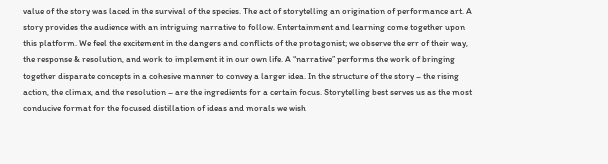value of the story was laced in the survival of the species. The act of storytelling an origination of performance art. A story provides the audience with an intriguing narrative to follow. Entertainment and learning come together upon this platform. We feel the excitement in the dangers and conflicts of the protagonist; we observe the err of their way, the response & resolution, and work to implement it in our own life. A “narrative” performs the work of bringing together disparate concepts in a cohesive manner to convey a larger idea. In the structure of the story – the rising action, the climax, and the resolution – are the ingredients for a certain focus. Storytelling best serves us as the most conducive format for the focused distillation of ideas and morals we wish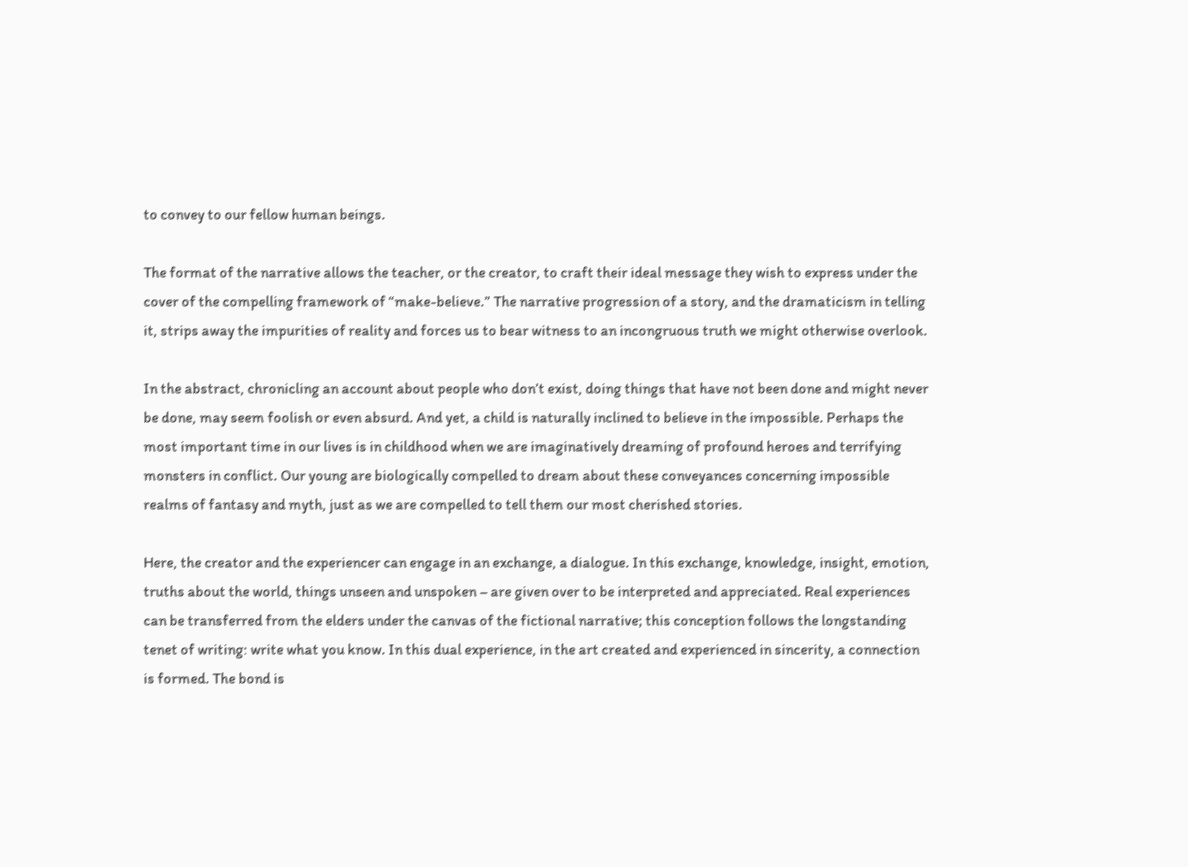to convey to our fellow human beings.

The format of the narrative allows the teacher, or the creator, to craft their ideal message they wish to express under the cover of the compelling framework of “make-believe.” The narrative progression of a story, and the dramaticism in telling it, strips away the impurities of reality and forces us to bear witness to an incongruous truth we might otherwise overlook.

In the abstract, chronicling an account about people who don’t exist, doing things that have not been done and might never be done, may seem foolish or even absurd. And yet, a child is naturally inclined to believe in the impossible. Perhaps the most important time in our lives is in childhood when we are imaginatively dreaming of profound heroes and terrifying monsters in conflict. Our young are biologically compelled to dream about these conveyances concerning impossible realms of fantasy and myth, just as we are compelled to tell them our most cherished stories.

Here, the creator and the experiencer can engage in an exchange, a dialogue. In this exchange, knowledge, insight, emotion, truths about the world, things unseen and unspoken – are given over to be interpreted and appreciated. Real experiences can be transferred from the elders under the canvas of the fictional narrative; this conception follows the longstanding tenet of writing: write what you know. In this dual experience, in the art created and experienced in sincerity, a connection is formed. The bond is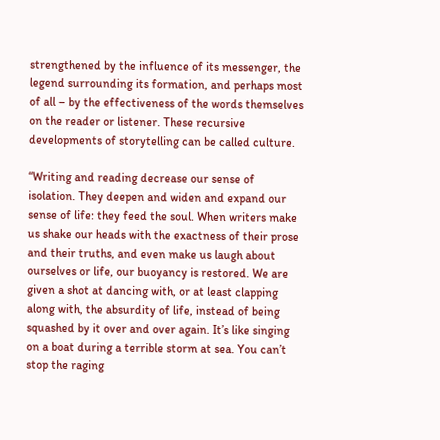strengthened by the influence of its messenger, the legend surrounding its formation, and perhaps most of all – by the effectiveness of the words themselves on the reader or listener. These recursive developments of storytelling can be called culture.

“Writing and reading decrease our sense of isolation. They deepen and widen and expand our sense of life: they feed the soul. When writers make us shake our heads with the exactness of their prose and their truths, and even make us laugh about ourselves or life, our buoyancy is restored. We are given a shot at dancing with, or at least clapping along with, the absurdity of life, instead of being squashed by it over and over again. It’s like singing on a boat during a terrible storm at sea. You can’t stop the raging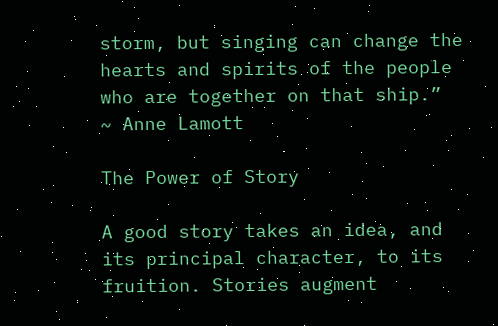storm, but singing can change the hearts and spirits of the people who are together on that ship.”
~ Anne Lamott

The Power of Story

A good story takes an idea, and its principal character, to its fruition. Stories augment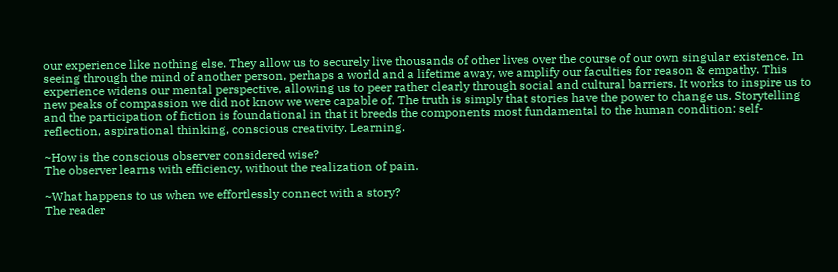our experience like nothing else. They allow us to securely live thousands of other lives over the course of our own singular existence. In seeing through the mind of another person, perhaps a world and a lifetime away, we amplify our faculties for reason & empathy. This experience widens our mental perspective, allowing us to peer rather clearly through social and cultural barriers. It works to inspire us to new peaks of compassion we did not know we were capable of. The truth is simply that stories have the power to change us. Storytelling and the participation of fiction is foundational in that it breeds the components most fundamental to the human condition: self-reflection, aspirational thinking, conscious creativity. Learning.

~How is the conscious observer considered wise?
The observer learns with efficiency, without the realization of pain.

~What happens to us when we effortlessly connect with a story?
The reader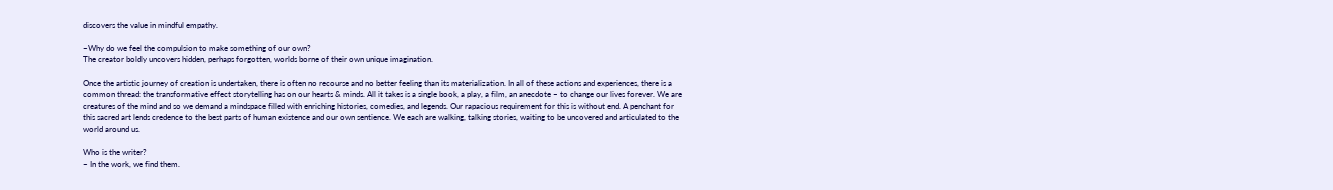discovers the value in mindful empathy.

~Why do we feel the compulsion to make something of our own?
The creator boldly uncovers hidden, perhaps forgotten, worlds borne of their own unique imagination.

Once the artistic journey of creation is undertaken, there is often no recourse and no better feeling than its materialization. In all of these actions and experiences, there is a common thread: the transformative effect storytelling has on our hearts & minds. All it takes is a single book, a play, a film, an anecdote – to change our lives forever. We are creatures of the mind and so we demand a mindspace filled with enriching histories, comedies, and legends. Our rapacious requirement for this is without end. A penchant for this sacred art lends credence to the best parts of human existence and our own sentience. We each are walking, talking stories, waiting to be uncovered and articulated to the world around us.

Who is the writer?
~ In the work, we find them.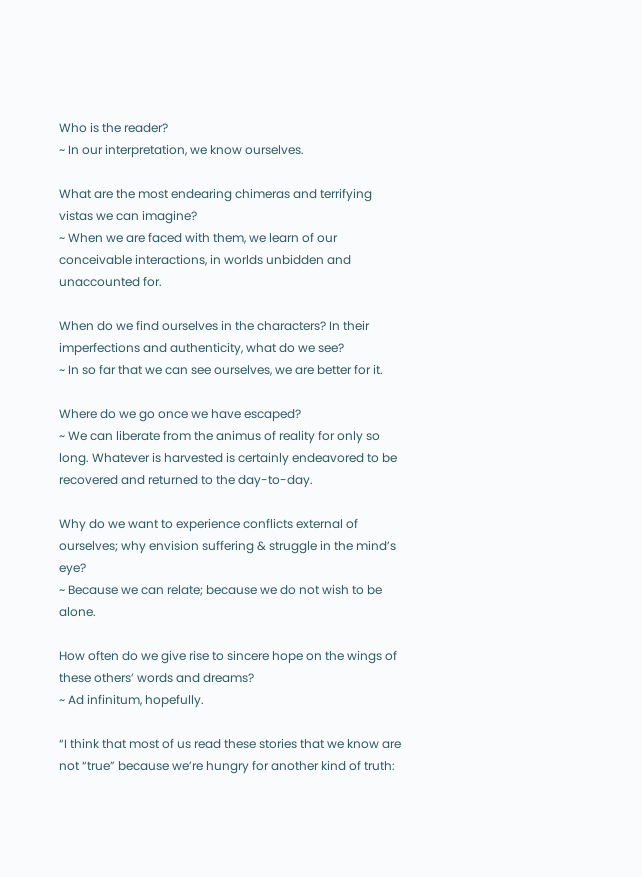Who is the reader?
~ In our interpretation, we know ourselves.

What are the most endearing chimeras and terrifying vistas we can imagine?
~ When we are faced with them, we learn of our conceivable interactions, in worlds unbidden and unaccounted for.

When do we find ourselves in the characters? In their imperfections and authenticity, what do we see?
~ In so far that we can see ourselves, we are better for it.

Where do we go once we have escaped?
~ We can liberate from the animus of reality for only so long. Whatever is harvested is certainly endeavored to be recovered and returned to the day-to-day.

Why do we want to experience conflicts external of ourselves; why envision suffering & struggle in the mind’s eye?
~ Because we can relate; because we do not wish to be alone.

How often do we give rise to sincere hope on the wings of these others’ words and dreams?
~ Ad infinitum, hopefully.

“I think that most of us read these stories that we know are not “true” because we’re hungry for another kind of truth: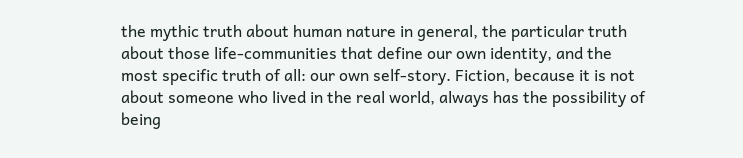the mythic truth about human nature in general, the particular truth about those life-communities that define our own identity, and the most specific truth of all: our own self-story. Fiction, because it is not about someone who lived in the real world, always has the possibility of being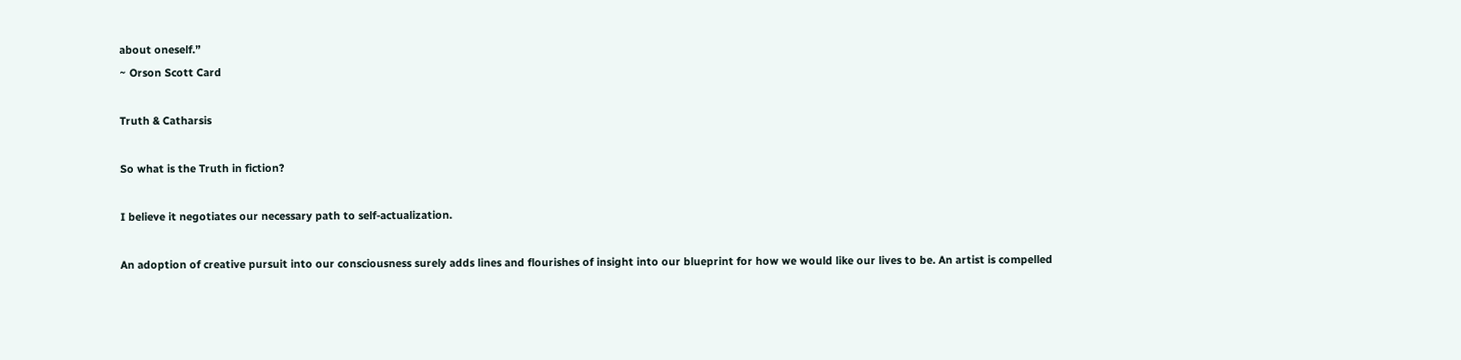about oneself.”
~ Orson Scott Card

Truth & Catharsis

So what is the Truth in fiction?

I believe it negotiates our necessary path to self-actualization.

An adoption of creative pursuit into our consciousness surely adds lines and flourishes of insight into our blueprint for how we would like our lives to be. An artist is compelled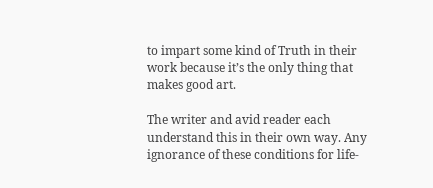to impart some kind of Truth in their work because it’s the only thing that makes good art.

The writer and avid reader each understand this in their own way. Any ignorance of these conditions for life-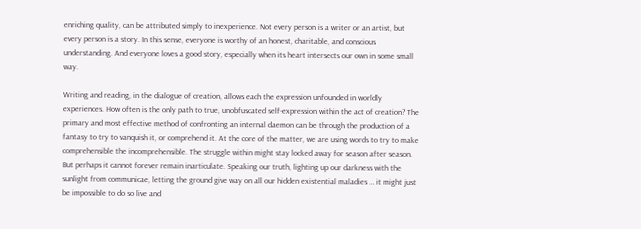enriching quality, can be attributed simply to inexperience. Not every person is a writer or an artist, but every person is a story. In this sense, everyone is worthy of an honest, charitable, and conscious understanding. And everyone loves a good story, especially when its heart intersects our own in some small way.

Writing and reading, in the dialogue of creation, allows each the expression unfounded in worldly experiences. How often is the only path to true, unobfuscated self-expression within the act of creation? The primary and most effective method of confronting an internal daemon can be through the production of a fantasy to try to vanquish it, or comprehend it. At the core of the matter, we are using words to try to make comprehensible the incomprehensible. The struggle within might stay locked away for season after season. But perhaps it cannot forever remain inarticulate. Speaking our truth, lighting up our darkness with the sunlight from communicae, letting the ground give way on all our hidden existential maladies … it might just be impossible to do so live and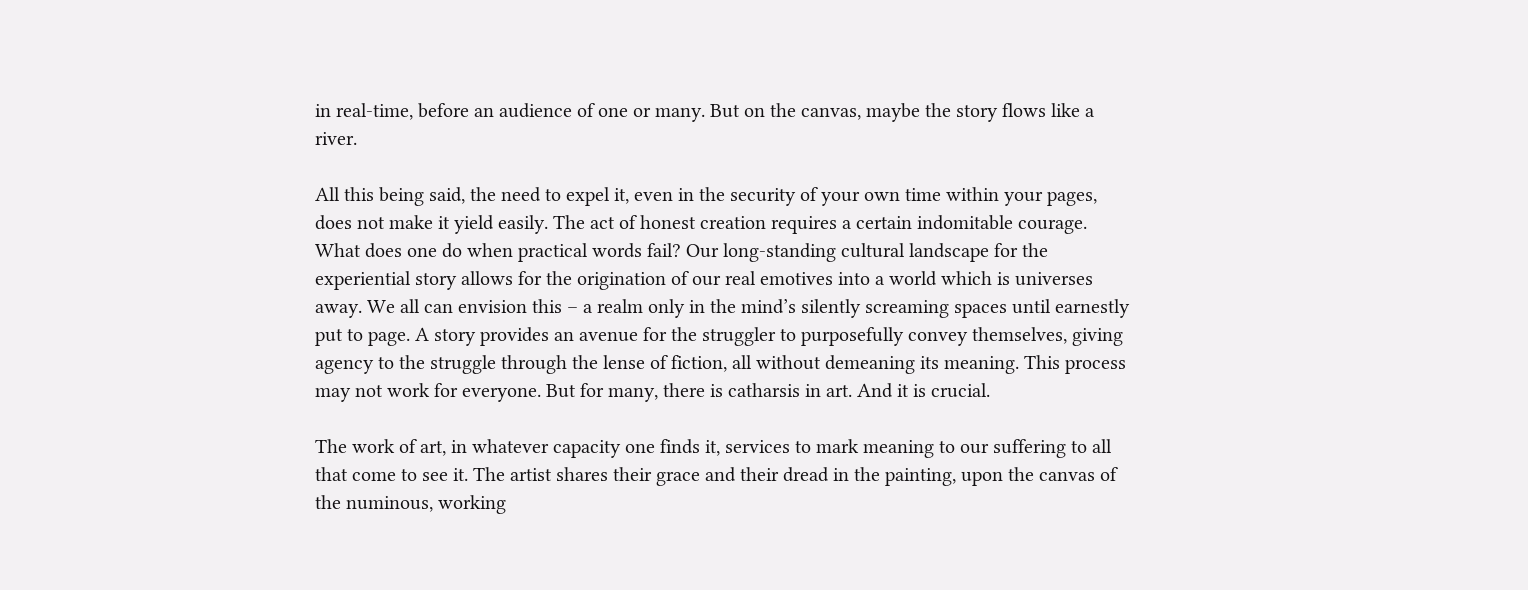in real-time, before an audience of one or many. But on the canvas, maybe the story flows like a river.

All this being said, the need to expel it, even in the security of your own time within your pages, does not make it yield easily. The act of honest creation requires a certain indomitable courage. What does one do when practical words fail? Our long-standing cultural landscape for the experiential story allows for the origination of our real emotives into a world which is universes away. We all can envision this – a realm only in the mind’s silently screaming spaces until earnestly put to page. A story provides an avenue for the struggler to purposefully convey themselves, giving agency to the struggle through the lense of fiction, all without demeaning its meaning. This process may not work for everyone. But for many, there is catharsis in art. And it is crucial.

The work of art, in whatever capacity one finds it, services to mark meaning to our suffering to all that come to see it. The artist shares their grace and their dread in the painting, upon the canvas of the numinous, working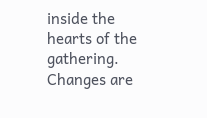inside the hearts of the gathering. Changes are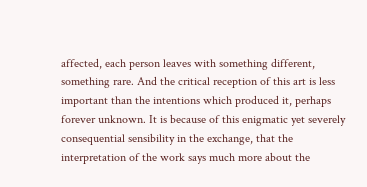affected, each person leaves with something different, something rare. And the critical reception of this art is less important than the intentions which produced it, perhaps forever unknown. It is because of this enigmatic yet severely consequential sensibility in the exchange, that the interpretation of the work says much more about the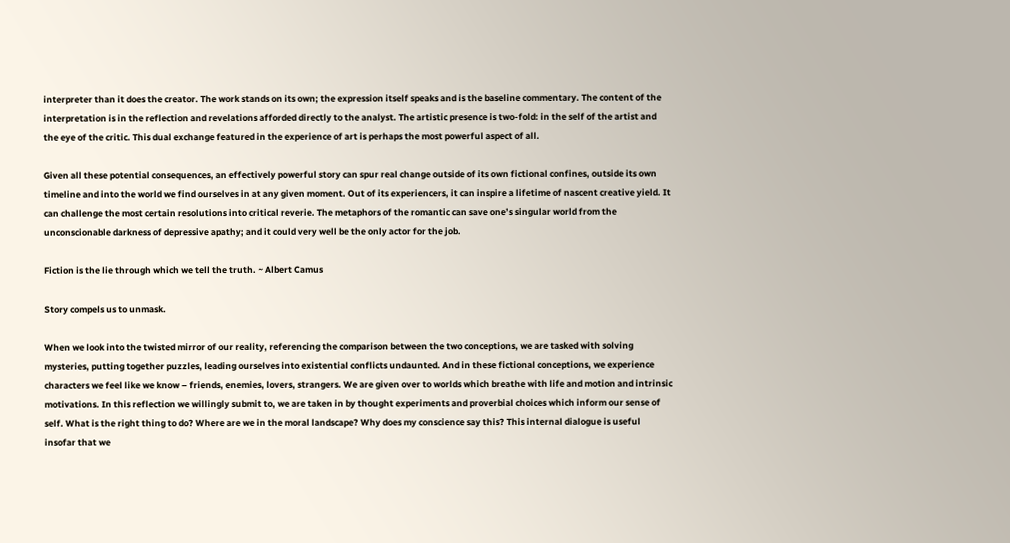interpreter than it does the creator. The work stands on its own; the expression itself speaks and is the baseline commentary. The content of the interpretation is in the reflection and revelations afforded directly to the analyst. The artistic presence is two-fold: in the self of the artist and the eye of the critic. This dual exchange featured in the experience of art is perhaps the most powerful aspect of all.

Given all these potential consequences, an effectively powerful story can spur real change outside of its own fictional confines, outside its own timeline and into the world we find ourselves in at any given moment. Out of its experiencers, it can inspire a lifetime of nascent creative yield. It can challenge the most certain resolutions into critical reverie. The metaphors of the romantic can save one’s singular world from the unconscionable darkness of depressive apathy; and it could very well be the only actor for the job.

Fiction is the lie through which we tell the truth. ~ Albert Camus

Story compels us to unmask.

When we look into the twisted mirror of our reality, referencing the comparison between the two conceptions, we are tasked with solving mysteries, putting together puzzles, leading ourselves into existential conflicts undaunted. And in these fictional conceptions, we experience characters we feel like we know – friends, enemies, lovers, strangers. We are given over to worlds which breathe with life and motion and intrinsic motivations. In this reflection we willingly submit to, we are taken in by thought experiments and proverbial choices which inform our sense of self. What is the right thing to do? Where are we in the moral landscape? Why does my conscience say this? This internal dialogue is useful insofar that we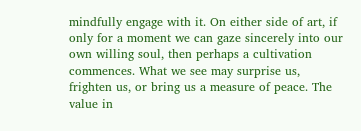mindfully engage with it. On either side of art, if only for a moment we can gaze sincerely into our own willing soul, then perhaps a cultivation commences. What we see may surprise us, frighten us, or bring us a measure of peace. The value in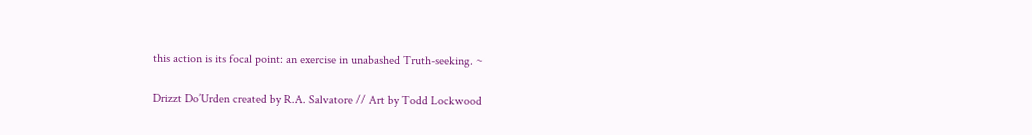this action is its focal point: an exercise in unabashed Truth-seeking. ~

Drizzt Do’Urden created by R.A. Salvatore // Art by Todd Lockwood